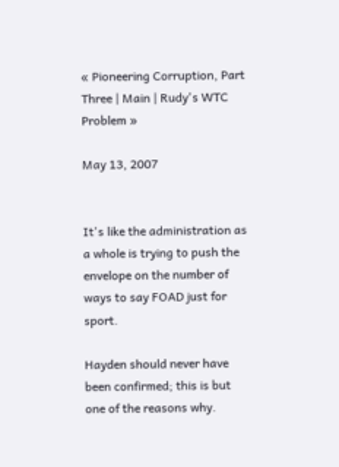« Pioneering Corruption, Part Three | Main | Rudy's WTC Problem »

May 13, 2007


It's like the administration as a whole is trying to push the envelope on the number of ways to say FOAD just for sport.

Hayden should never have been confirmed; this is but one of the reasons why.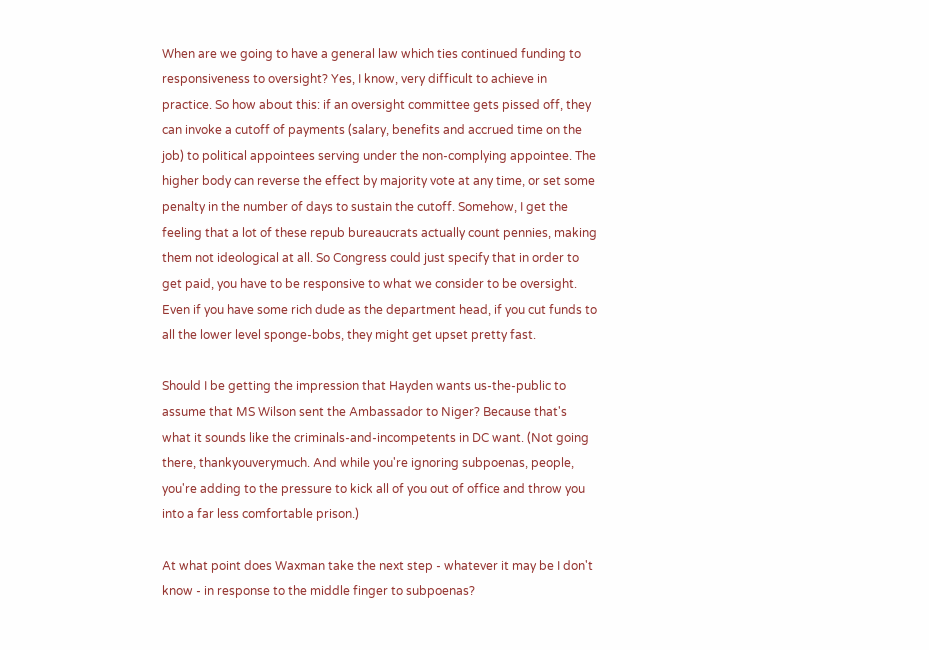When are we going to have a general law which ties continued funding to responsiveness to oversight? Yes, I know, very difficult to achieve in practice. So how about this: if an oversight committee gets pissed off, they can invoke a cutoff of payments (salary, benefits and accrued time on the job) to political appointees serving under the non-complying appointee. The higher body can reverse the effect by majority vote at any time, or set some penalty in the number of days to sustain the cutoff. Somehow, I get the feeling that a lot of these repub bureaucrats actually count pennies, making them not ideological at all. So Congress could just specify that in order to get paid, you have to be responsive to what we consider to be oversight. Even if you have some rich dude as the department head, if you cut funds to all the lower level sponge-bobs, they might get upset pretty fast.

Should I be getting the impression that Hayden wants us-the-public to assume that MS Wilson sent the Ambassador to Niger? Because that's what it sounds like the criminals-and-incompetents in DC want. (Not going there, thankyouverymuch. And while you're ignoring subpoenas, people, you're adding to the pressure to kick all of you out of office and throw you into a far less comfortable prison.)

At what point does Waxman take the next step - whatever it may be I don't know - in response to the middle finger to subpoenas?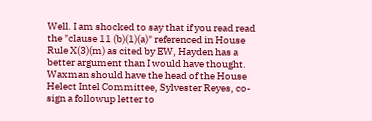Well. I am shocked to say that if you read read the "clause 11 (b)(1)(a)" referenced in House Rule X(3)(m) as cited by EW, Hayden has a better argument than I would have thought. Waxman should have the head of the House Helect Intel Committee, Sylvester Reyes, co-sign a followup letter to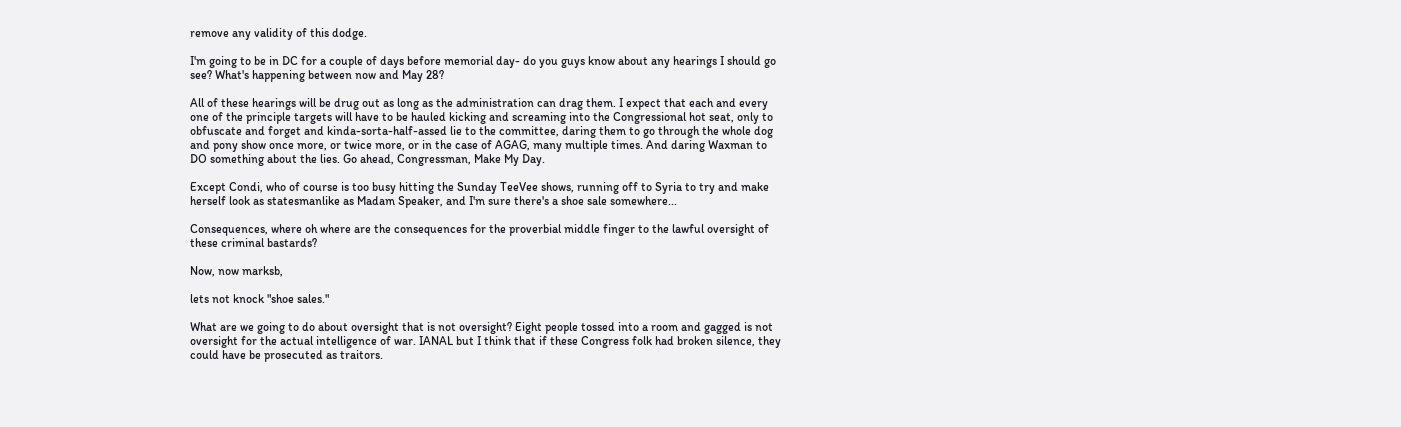remove any validity of this dodge.

I'm going to be in DC for a couple of days before memorial day- do you guys know about any hearings I should go see? What's happening between now and May 28?

All of these hearings will be drug out as long as the administration can drag them. I expect that each and every one of the principle targets will have to be hauled kicking and screaming into the Congressional hot seat, only to obfuscate and forget and kinda-sorta-half-assed lie to the committee, daring them to go through the whole dog and pony show once more, or twice more, or in the case of AGAG, many multiple times. And daring Waxman to DO something about the lies. Go ahead, Congressman, Make My Day.

Except Condi, who of course is too busy hitting the Sunday TeeVee shows, running off to Syria to try and make herself look as statesmanlike as Madam Speaker, and I'm sure there's a shoe sale somewhere...

Consequences, where oh where are the consequences for the proverbial middle finger to the lawful oversight of these criminal bastards?

Now, now marksb,

lets not knock "shoe sales."

What are we going to do about oversight that is not oversight? Eight people tossed into a room and gagged is not oversight for the actual intelligence of war. IANAL but I think that if these Congress folk had broken silence, they could have be prosecuted as traitors.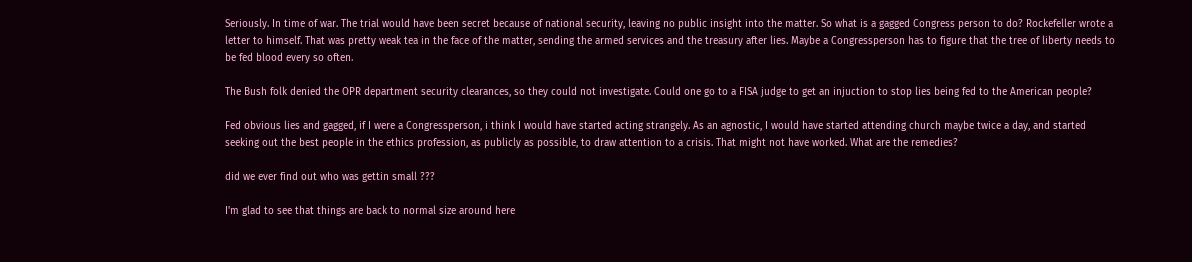Seriously. In time of war. The trial would have been secret because of national security, leaving no public insight into the matter. So what is a gagged Congress person to do? Rockefeller wrote a letter to himself. That was pretty weak tea in the face of the matter, sending the armed services and the treasury after lies. Maybe a Congressperson has to figure that the tree of liberty needs to be fed blood every so often.

The Bush folk denied the OPR department security clearances, so they could not investigate. Could one go to a FISA judge to get an injuction to stop lies being fed to the American people?

Fed obvious lies and gagged, if I were a Congressperson, i think I would have started acting strangely. As an agnostic, I would have started attending church maybe twice a day, and started seeking out the best people in the ethics profession, as publicly as possible, to draw attention to a crisis. That might not have worked. What are the remedies?

did we ever find out who was gettin small ???

I'm glad to see that things are back to normal size around here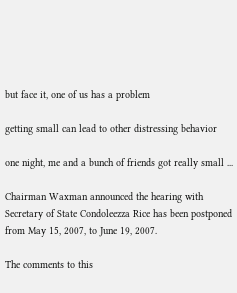but face it, one of us has a problem

getting small can lead to other distressing behavior

one night, me and a bunch of friends got really small ...

Chairman Waxman announced the hearing with Secretary of State Condoleezza Rice has been postponed from May 15, 2007, to June 19, 2007.

The comments to this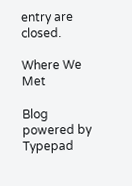entry are closed.

Where We Met

Blog powered by Typepad